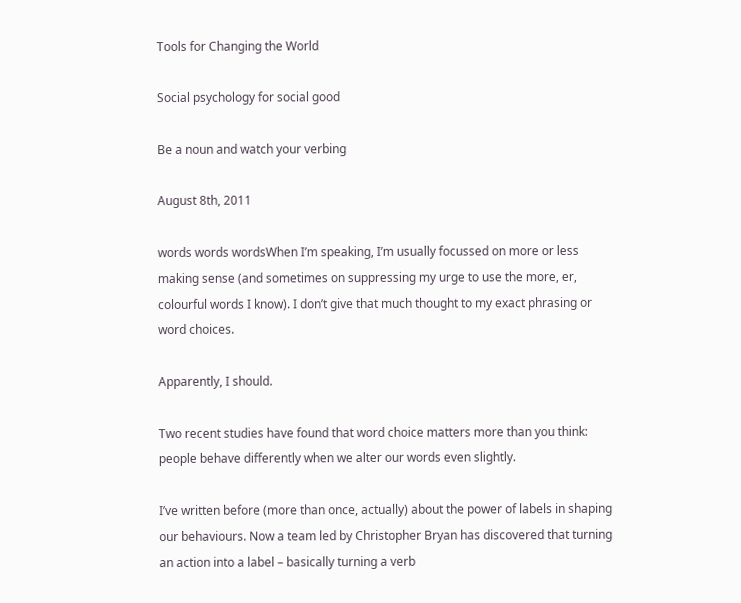Tools for Changing the World

Social psychology for social good

Be a noun and watch your verbing

August 8th, 2011

words words wordsWhen I’m speaking, I’m usually focussed on more or less making sense (and sometimes on suppressing my urge to use the more, er, colourful words I know). I don’t give that much thought to my exact phrasing or word choices.

Apparently, I should.

Two recent studies have found that word choice matters more than you think: people behave differently when we alter our words even slightly.

I’ve written before (more than once, actually) about the power of labels in shaping our behaviours. Now a team led by Christopher Bryan has discovered that turning an action into a label – basically turning a verb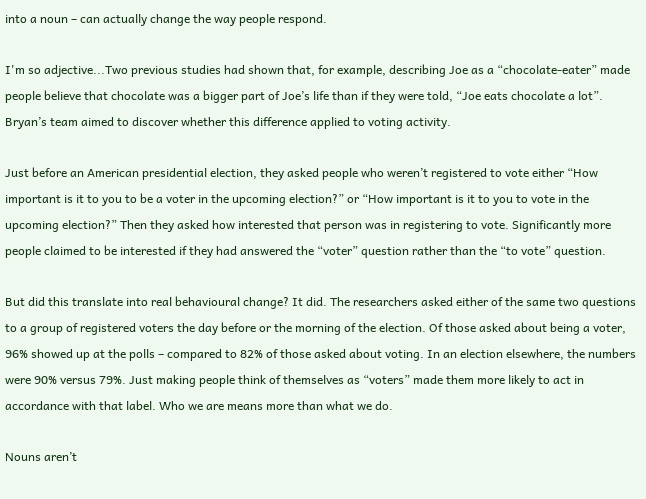into a noun – can actually change the way people respond.

I'm so adjective...Two previous studies had shown that, for example, describing Joe as a “chocolate-eater” made people believe that chocolate was a bigger part of Joe’s life than if they were told, “Joe eats chocolate a lot”. Bryan’s team aimed to discover whether this difference applied to voting activity.

Just before an American presidential election, they asked people who weren’t registered to vote either “How important is it to you to be a voter in the upcoming election?” or “How important is it to you to vote in the upcoming election?” Then they asked how interested that person was in registering to vote. Significantly more people claimed to be interested if they had answered the “voter” question rather than the “to vote” question.

But did this translate into real behavioural change? It did. The researchers asked either of the same two questions to a group of registered voters the day before or the morning of the election. Of those asked about being a voter, 96% showed up at the polls – compared to 82% of those asked about voting. In an election elsewhere, the numbers were 90% versus 79%. Just making people think of themselves as “voters” made them more likely to act in accordance with that label. Who we are means more than what we do.

Nouns aren’t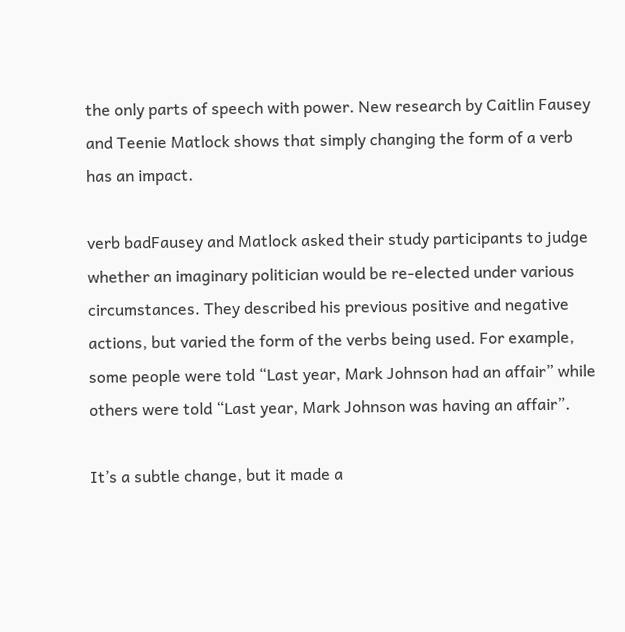the only parts of speech with power. New research by Caitlin Fausey and Teenie Matlock shows that simply changing the form of a verb has an impact.

verb badFausey and Matlock asked their study participants to judge whether an imaginary politician would be re-elected under various circumstances. They described his previous positive and negative actions, but varied the form of the verbs being used. For example, some people were told “Last year, Mark Johnson had an affair” while others were told “Last year, Mark Johnson was having an affair”.

It’s a subtle change, but it made a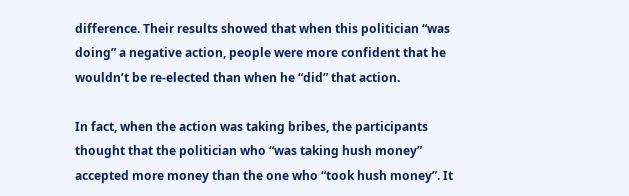difference. Their results showed that when this politician “was doing” a negative action, people were more confident that he wouldn’t be re-elected than when he “did” that action.

In fact, when the action was taking bribes, the participants thought that the politician who “was taking hush money” accepted more money than the one who “took hush money”. It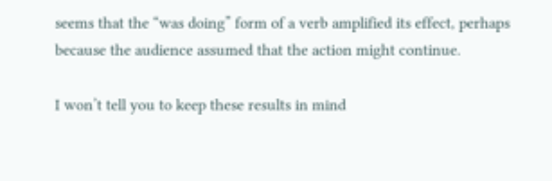seems that the “was doing” form of a verb amplified its effect, perhaps because the audience assumed that the action might continue.

I won’t tell you to keep these results in mind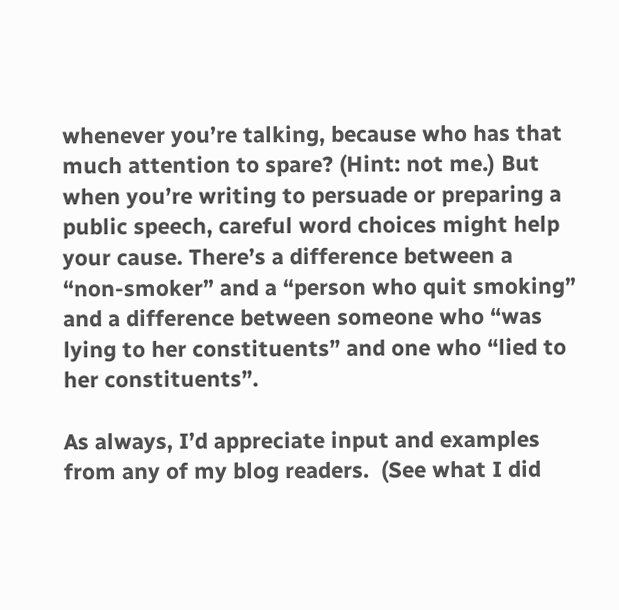whenever you’re talking, because who has that much attention to spare? (Hint: not me.) But when you’re writing to persuade or preparing a public speech, careful word choices might help your cause. There’s a difference between a “non-smoker” and a “person who quit smoking” and a difference between someone who “was lying to her constituents” and one who “lied to her constituents”.

As always, I’d appreciate input and examples from any of my blog readers.  (See what I did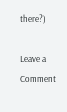there?)

Leave a Comment